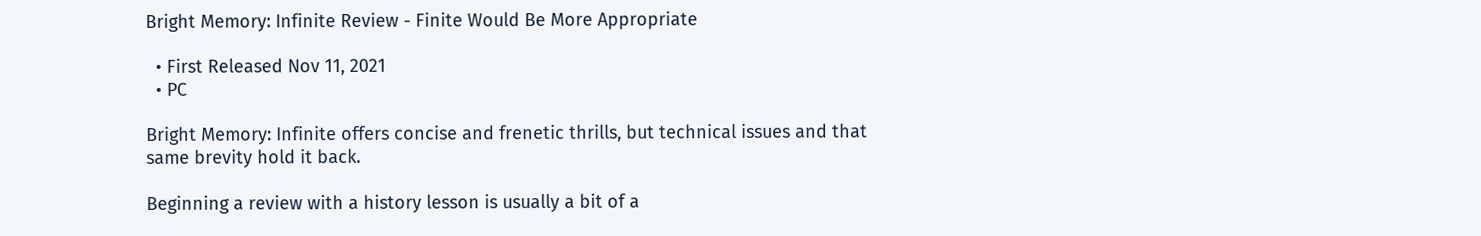Bright Memory: Infinite Review - Finite Would Be More Appropriate

  • First Released Nov 11, 2021
  • PC

Bright Memory: Infinite offers concise and frenetic thrills, but technical issues and that same brevity hold it back.

Beginning a review with a history lesson is usually a bit of a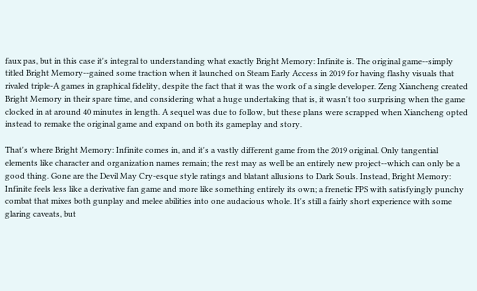faux pas, but in this case it's integral to understanding what exactly Bright Memory: Infinite is. The original game--simply titled Bright Memory--gained some traction when it launched on Steam Early Access in 2019 for having flashy visuals that rivaled triple-A games in graphical fidelity, despite the fact that it was the work of a single developer. Zeng Xiancheng created Bright Memory in their spare time, and considering what a huge undertaking that is, it wasn't too surprising when the game clocked in at around 40 minutes in length. A sequel was due to follow, but these plans were scrapped when Xiancheng opted instead to remake the original game and expand on both its gameplay and story.

That's where Bright Memory: Infinite comes in, and it's a vastly different game from the 2019 original. Only tangential elements like character and organization names remain; the rest may as well be an entirely new project--which can only be a good thing. Gone are the Devil May Cry-esque style ratings and blatant allusions to Dark Souls. Instead, Bright Memory: Infinite feels less like a derivative fan game and more like something entirely its own; a frenetic FPS with satisfyingly punchy combat that mixes both gunplay and melee abilities into one audacious whole. It's still a fairly short experience with some glaring caveats, but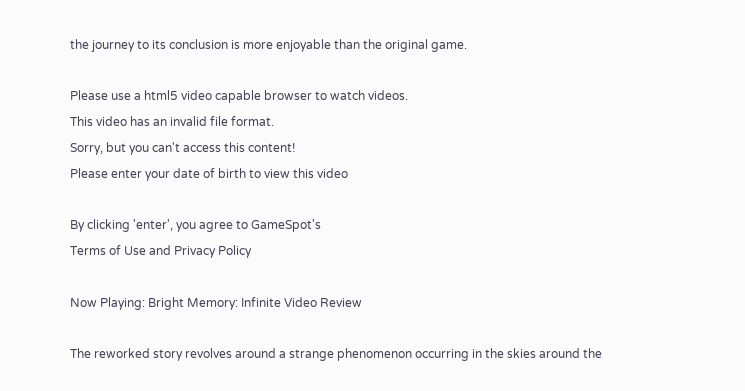the journey to its conclusion is more enjoyable than the original game.

Please use a html5 video capable browser to watch videos.
This video has an invalid file format.
Sorry, but you can't access this content!
Please enter your date of birth to view this video

By clicking 'enter', you agree to GameSpot's
Terms of Use and Privacy Policy

Now Playing: Bright Memory: Infinite Video Review

The reworked story revolves around a strange phenomenon occurring in the skies around the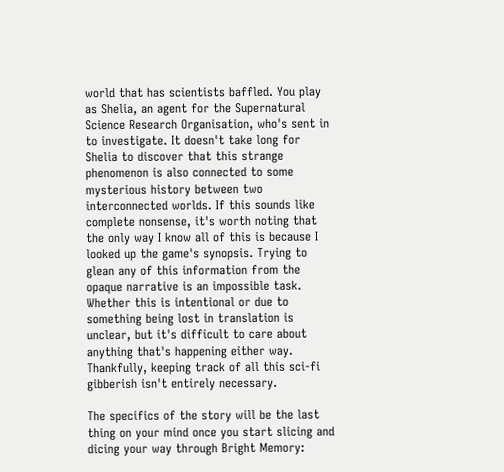world that has scientists baffled. You play as Shelia, an agent for the Supernatural Science Research Organisation, who's sent in to investigate. It doesn't take long for Shelia to discover that this strange phenomenon is also connected to some mysterious history between two interconnected worlds. If this sounds like complete nonsense, it's worth noting that the only way I know all of this is because I looked up the game's synopsis. Trying to glean any of this information from the opaque narrative is an impossible task. Whether this is intentional or due to something being lost in translation is unclear, but it's difficult to care about anything that's happening either way. Thankfully, keeping track of all this sci-fi gibberish isn't entirely necessary.

The specifics of the story will be the last thing on your mind once you start slicing and dicing your way through Bright Memory: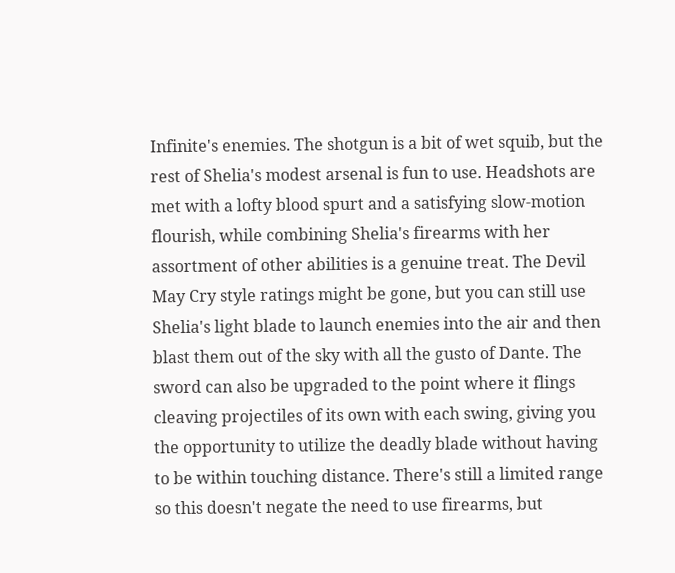Infinite's enemies. The shotgun is a bit of wet squib, but the rest of Shelia's modest arsenal is fun to use. Headshots are met with a lofty blood spurt and a satisfying slow-motion flourish, while combining Shelia's firearms with her assortment of other abilities is a genuine treat. The Devil May Cry style ratings might be gone, but you can still use Shelia's light blade to launch enemies into the air and then blast them out of the sky with all the gusto of Dante. The sword can also be upgraded to the point where it flings cleaving projectiles of its own with each swing, giving you the opportunity to utilize the deadly blade without having to be within touching distance. There's still a limited range so this doesn't negate the need to use firearms, but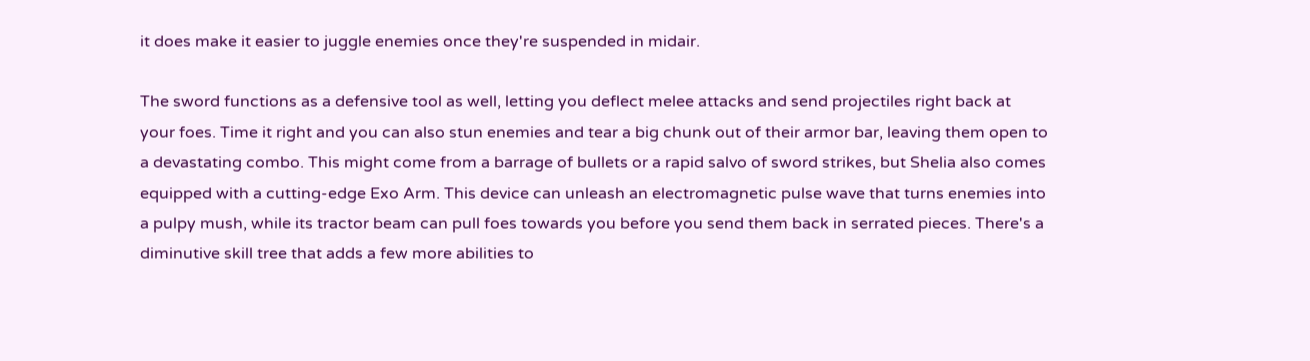it does make it easier to juggle enemies once they're suspended in midair.

The sword functions as a defensive tool as well, letting you deflect melee attacks and send projectiles right back at your foes. Time it right and you can also stun enemies and tear a big chunk out of their armor bar, leaving them open to a devastating combo. This might come from a barrage of bullets or a rapid salvo of sword strikes, but Shelia also comes equipped with a cutting-edge Exo Arm. This device can unleash an electromagnetic pulse wave that turns enemies into a pulpy mush, while its tractor beam can pull foes towards you before you send them back in serrated pieces. There's a diminutive skill tree that adds a few more abilities to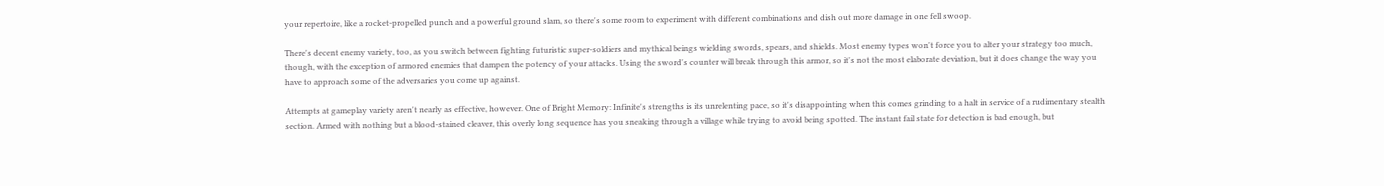your repertoire, like a rocket-propelled punch and a powerful ground slam, so there's some room to experiment with different combinations and dish out more damage in one fell swoop.

There's decent enemy variety, too, as you switch between fighting futuristic super-soldiers and mythical beings wielding swords, spears, and shields. Most enemy types won't force you to alter your strategy too much, though, with the exception of armored enemies that dampen the potency of your attacks. Using the sword's counter will break through this armor, so it's not the most elaborate deviation, but it does change the way you have to approach some of the adversaries you come up against.

Attempts at gameplay variety aren't nearly as effective, however. One of Bright Memory: Infinite's strengths is its unrelenting pace, so it's disappointing when this comes grinding to a halt in service of a rudimentary stealth section. Armed with nothing but a blood-stained cleaver, this overly long sequence has you sneaking through a village while trying to avoid being spotted. The instant fail state for detection is bad enough, but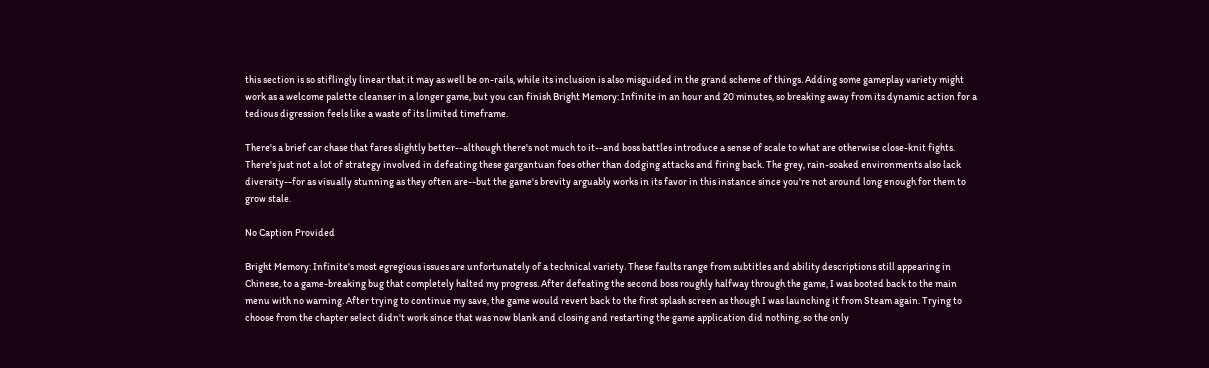this section is so stiflingly linear that it may as well be on-rails, while its inclusion is also misguided in the grand scheme of things. Adding some gameplay variety might work as a welcome palette cleanser in a longer game, but you can finish Bright Memory: Infinite in an hour and 20 minutes, so breaking away from its dynamic action for a tedious digression feels like a waste of its limited timeframe.

There's a brief car chase that fares slightly better--although there's not much to it--and boss battles introduce a sense of scale to what are otherwise close-knit fights. There's just not a lot of strategy involved in defeating these gargantuan foes other than dodging attacks and firing back. The grey, rain-soaked environments also lack diversity--for as visually stunning as they often are--but the game's brevity arguably works in its favor in this instance since you're not around long enough for them to grow stale.

No Caption Provided

Bright Memory: Infinite's most egregious issues are unfortunately of a technical variety. These faults range from subtitles and ability descriptions still appearing in Chinese, to a game-breaking bug that completely halted my progress. After defeating the second boss roughly halfway through the game, I was booted back to the main menu with no warning. After trying to continue my save, the game would revert back to the first splash screen as though I was launching it from Steam again. Trying to choose from the chapter select didn't work since that was now blank and closing and restarting the game application did nothing, so the only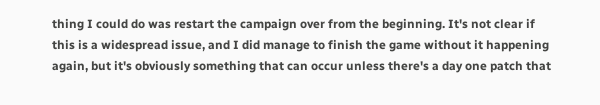thing I could do was restart the campaign over from the beginning. It's not clear if this is a widespread issue, and I did manage to finish the game without it happening again, but it's obviously something that can occur unless there's a day one patch that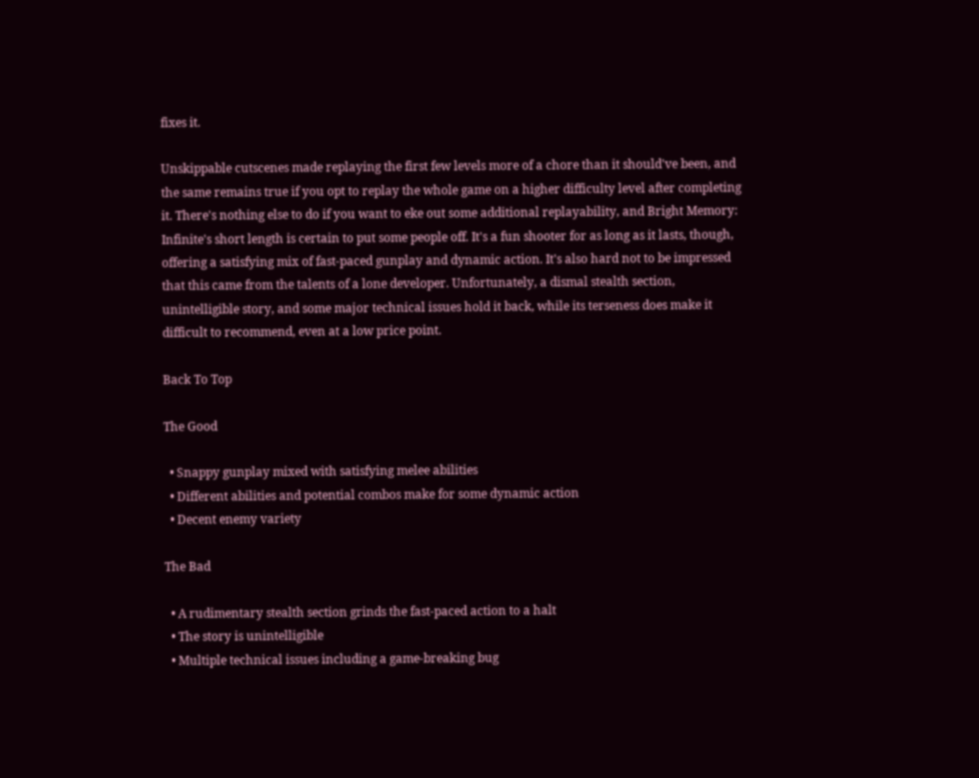fixes it.

Unskippable cutscenes made replaying the first few levels more of a chore than it should've been, and the same remains true if you opt to replay the whole game on a higher difficulty level after completing it. There's nothing else to do if you want to eke out some additional replayability, and Bright Memory: Infinite's short length is certain to put some people off. It's a fun shooter for as long as it lasts, though, offering a satisfying mix of fast-paced gunplay and dynamic action. It's also hard not to be impressed that this came from the talents of a lone developer. Unfortunately, a dismal stealth section, unintelligible story, and some major technical issues hold it back, while its terseness does make it difficult to recommend, even at a low price point.

Back To Top

The Good

  • Snappy gunplay mixed with satisfying melee abilities
  • Different abilities and potential combos make for some dynamic action
  • Decent enemy variety

The Bad

  • A rudimentary stealth section grinds the fast-paced action to a halt
  • The story is unintelligible
  • Multiple technical issues including a game-breaking bug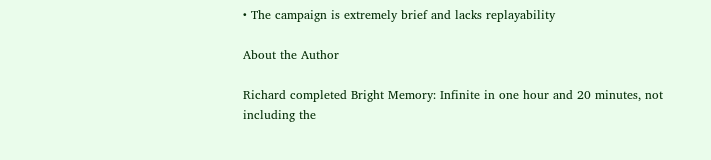• The campaign is extremely brief and lacks replayability

About the Author

Richard completed Bright Memory: Infinite in one hour and 20 minutes, not including the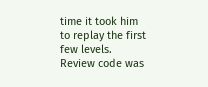time it took him to replay the first few levels. Review code was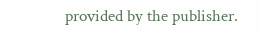provided by the publisher.